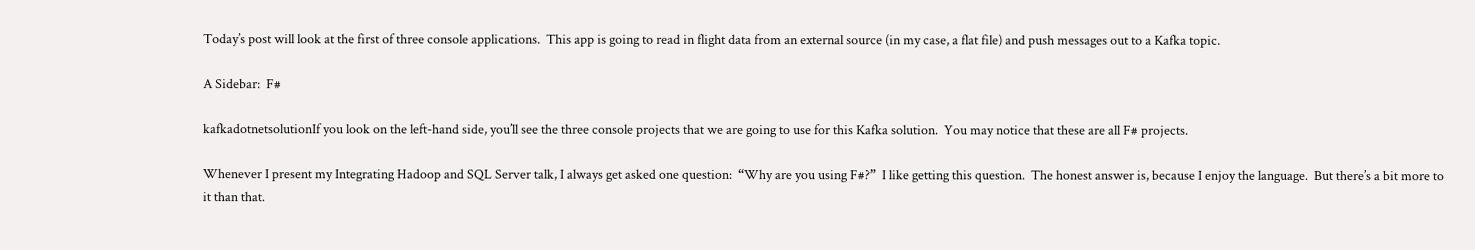Today’s post will look at the first of three console applications.  This app is going to read in flight data from an external source (in my case, a flat file) and push messages out to a Kafka topic.

A Sidebar:  F#

kafkadotnetsolutionIf you look on the left-hand side, you’ll see the three console projects that we are going to use for this Kafka solution.  You may notice that these are all F# projects.

Whenever I present my Integrating Hadoop and SQL Server talk, I always get asked one question:  “Why are you using F#?”  I like getting this question.  The honest answer is, because I enjoy the language.  But there’s a bit more to it than that.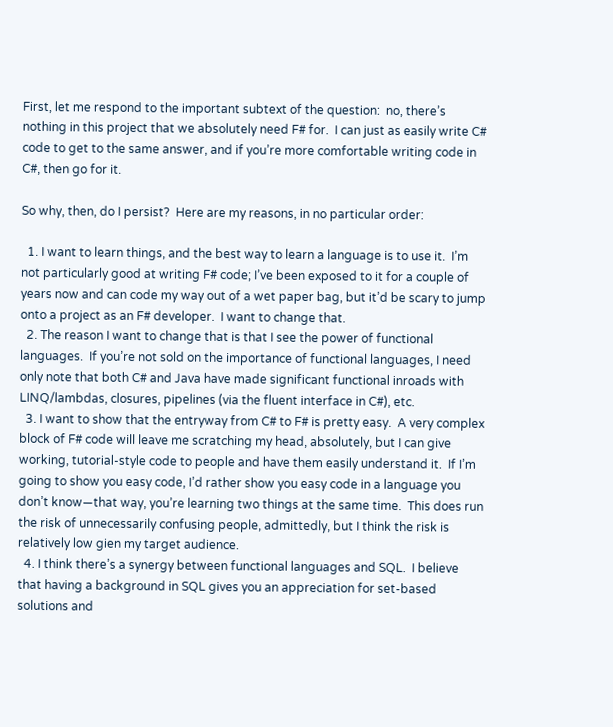First, let me respond to the important subtext of the question:  no, there’s nothing in this project that we absolutely need F# for.  I can just as easily write C# code to get to the same answer, and if you’re more comfortable writing code in C#, then go for it.

So why, then, do I persist?  Here are my reasons, in no particular order:

  1. I want to learn things, and the best way to learn a language is to use it.  I’m not particularly good at writing F# code; I’ve been exposed to it for a couple of years now and can code my way out of a wet paper bag, but it’d be scary to jump onto a project as an F# developer.  I want to change that.
  2. The reason I want to change that is that I see the power of functional languages.  If you’re not sold on the importance of functional languages, I need only note that both C# and Java have made significant functional inroads with LINQ/lambdas, closures, pipelines (via the fluent interface in C#), etc.
  3. I want to show that the entryway from C# to F# is pretty easy.  A very complex block of F# code will leave me scratching my head, absolutely, but I can give working, tutorial-style code to people and have them easily understand it.  If I’m going to show you easy code, I’d rather show you easy code in a language you don’t know—that way, you’re learning two things at the same time.  This does run the risk of unnecessarily confusing people, admittedly, but I think the risk is relatively low gien my target audience.
  4. I think there’s a synergy between functional languages and SQL.  I believe that having a background in SQL gives you an appreciation for set-based solutions and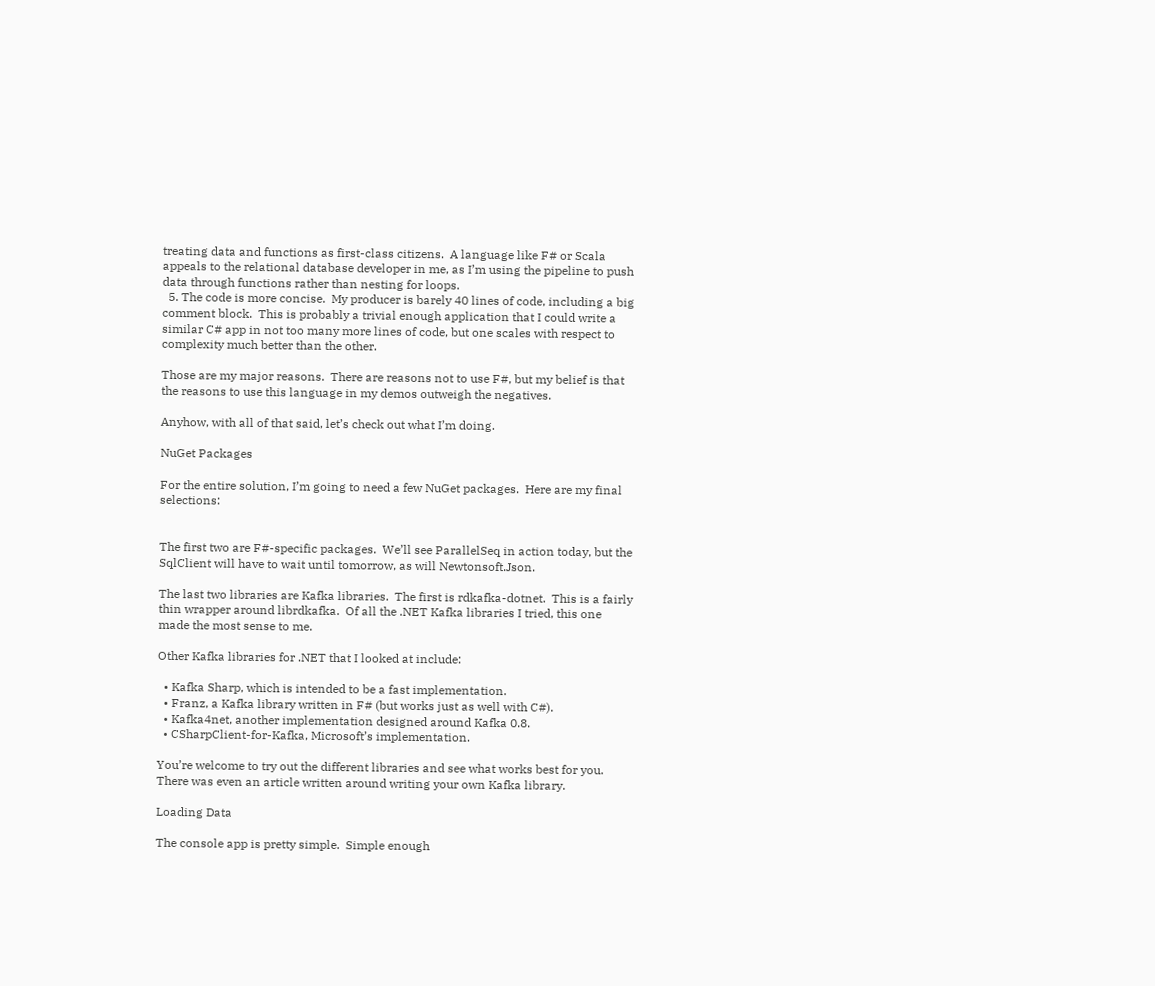treating data and functions as first-class citizens.  A language like F# or Scala appeals to the relational database developer in me, as I’m using the pipeline to push data through functions rather than nesting for loops.
  5. The code is more concise.  My producer is barely 40 lines of code, including a big comment block.  This is probably a trivial enough application that I could write a similar C# app in not too many more lines of code, but one scales with respect to complexity much better than the other.

Those are my major reasons.  There are reasons not to use F#, but my belief is that the reasons to use this language in my demos outweigh the negatives.

Anyhow, with all of that said, let’s check out what I’m doing.

NuGet Packages

For the entire solution, I’m going to need a few NuGet packages.  Here are my final selections:


The first two are F#-specific packages.  We’ll see ParallelSeq in action today, but the SqlClient will have to wait until tomorrow, as will Newtonsoft.Json.

The last two libraries are Kafka libraries.  The first is rdkafka-dotnet.  This is a fairly thin wrapper around librdkafka.  Of all the .NET Kafka libraries I tried, this one made the most sense to me.

Other Kafka libraries for .NET that I looked at include:

  • Kafka Sharp, which is intended to be a fast implementation.
  • Franz, a Kafka library written in F# (but works just as well with C#).
  • Kafka4net, another implementation designed around Kafka 0.8.
  • CSharpClient-for-Kafka, Microsoft’s implementation.

You’re welcome to try out the different libraries and see what works best for you.  There was even an article written around writing your own Kafka library.

Loading Data

The console app is pretty simple.  Simple enough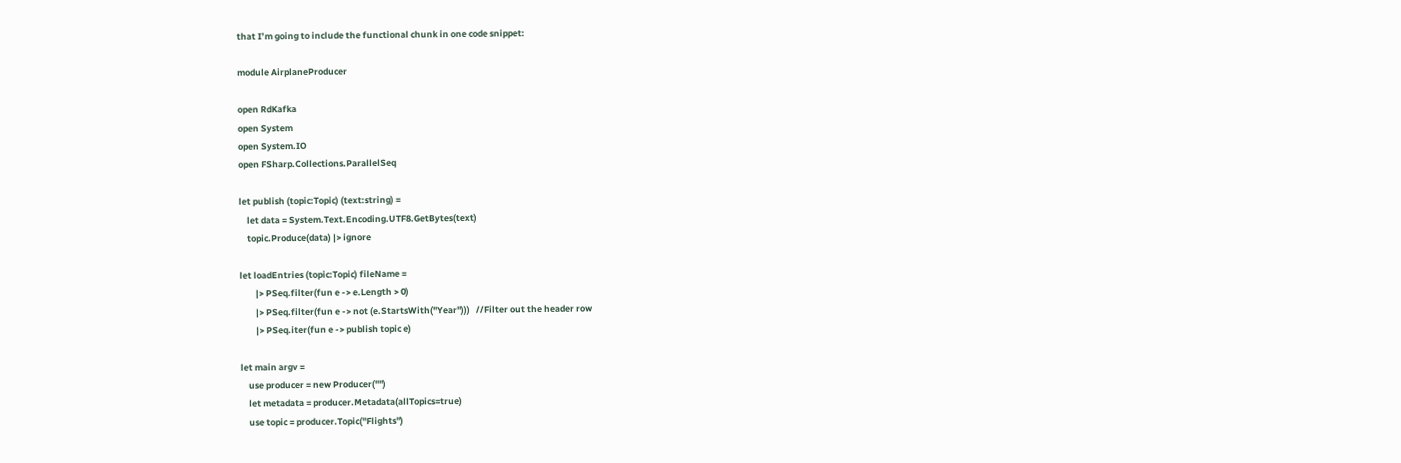that I’m going to include the functional chunk in one code snippet:

module AirplaneProducer

open RdKafka
open System
open System.IO
open FSharp.Collections.ParallelSeq

let publish (topic:Topic) (text:string) =
    let data = System.Text.Encoding.UTF8.GetBytes(text)
    topic.Produce(data) |> ignore

let loadEntries (topic:Topic) fileName =
        |> PSeq.filter(fun e -> e.Length > 0)
        |> PSeq.filter(fun e -> not (e.StartsWith("Year")))   //Filter out the header row
        |> PSeq.iter(fun e -> publish topic e)

let main argv =
    use producer = new Producer("")
    let metadata = producer.Metadata(allTopics=true)
    use topic = producer.Topic("Flights")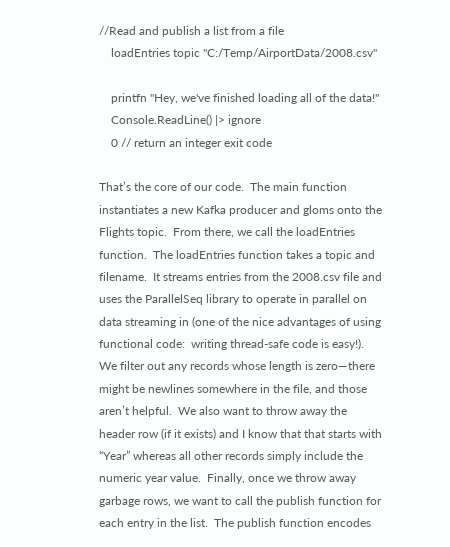//Read and publish a list from a file
    loadEntries topic "C:/Temp/AirportData/2008.csv"

    printfn "Hey, we've finished loading all of the data!"
    Console.ReadLine() |> ignore
    0 // return an integer exit code

That’s the core of our code.  The main function instantiates a new Kafka producer and gloms onto the Flights topic.  From there, we call the loadEntries function.  The loadEntries function takes a topic and filename.  It streams entries from the 2008.csv file and uses the ParallelSeq library to operate in parallel on data streaming in (one of the nice advantages of using functional code:  writing thread-safe code is easy!).  We filter out any records whose length is zero—there might be newlines somewhere in the file, and those aren’t helpful.  We also want to throw away the header row (if it exists) and I know that that starts with “Year” whereas all other records simply include the numeric year value.  Finally, once we throw away garbage rows, we want to call the publish function for each entry in the list.  The publish function encodes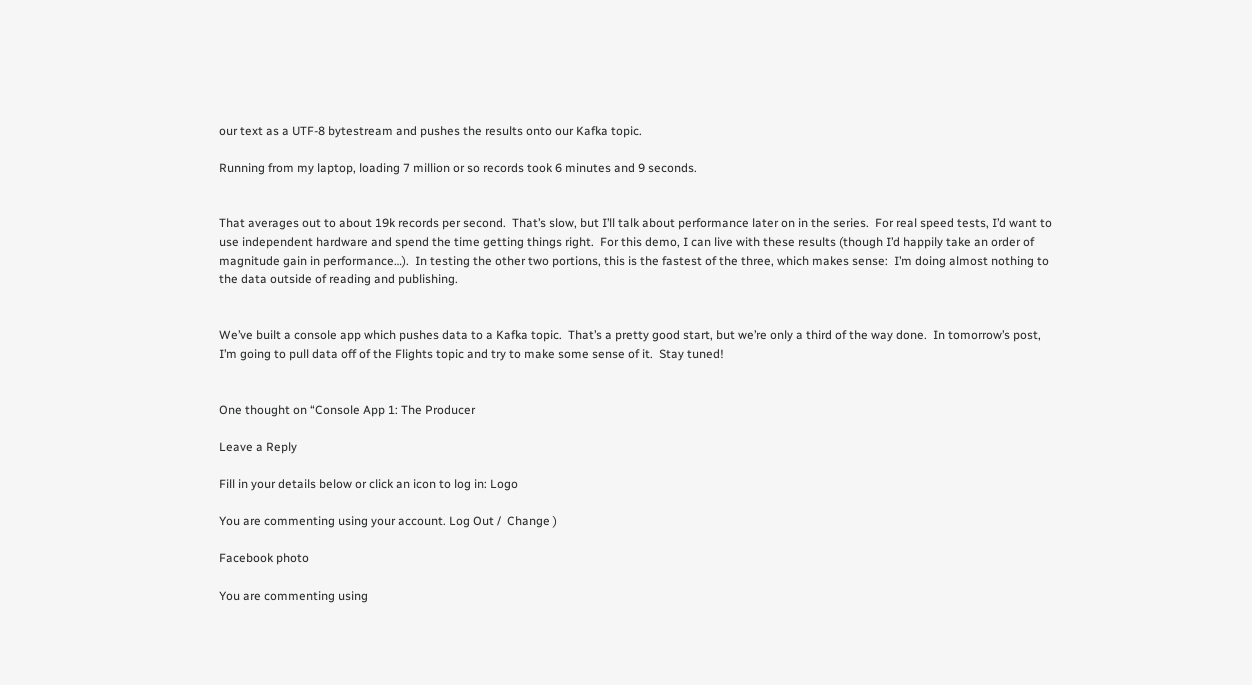our text as a UTF-8 bytestream and pushes the results onto our Kafka topic.

Running from my laptop, loading 7 million or so records took 6 minutes and 9 seconds.


That averages out to about 19k records per second.  That’s slow, but I’ll talk about performance later on in the series.  For real speed tests, I’d want to use independent hardware and spend the time getting things right.  For this demo, I can live with these results (though I’d happily take an order of magnitude gain in performance…).  In testing the other two portions, this is the fastest of the three, which makes sense:  I’m doing almost nothing to the data outside of reading and publishing.


We’ve built a console app which pushes data to a Kafka topic.  That’s a pretty good start, but we’re only a third of the way done.  In tomorrow’s post, I’m going to pull data off of the Flights topic and try to make some sense of it.  Stay tuned!


One thought on “Console App 1: The Producer

Leave a Reply

Fill in your details below or click an icon to log in: Logo

You are commenting using your account. Log Out /  Change )

Facebook photo

You are commenting using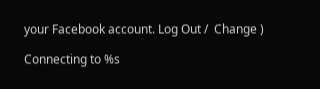your Facebook account. Log Out /  Change )

Connecting to %s